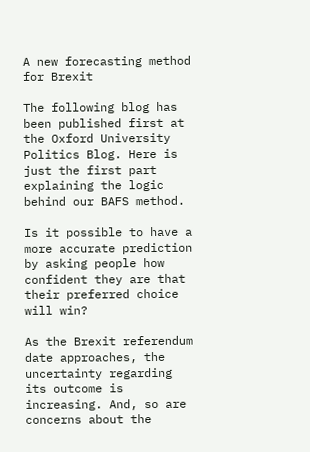A new forecasting method for Brexit

The following blog has been published first at the Oxford University Politics Blog. Here is just the first part explaining the logic behind our BAFS method.

Is it possible to have a more accurate prediction by asking people how confident they are that their preferred choice will win?

As the Brexit referendum date approaches, the uncertainty regarding its outcome is increasing. And, so are concerns about the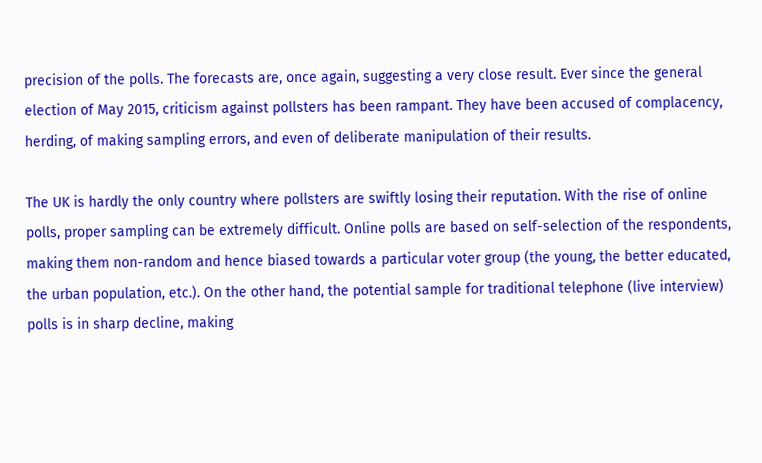precision of the polls. The forecasts are, once again, suggesting a very close result. Ever since the general election of May 2015, criticism against pollsters has been rampant. They have been accused of complacency, herding, of making sampling errors, and even of deliberate manipulation of their results.

The UK is hardly the only country where pollsters are swiftly losing their reputation. With the rise of online polls, proper sampling can be extremely difficult. Online polls are based on self-selection of the respondents, making them non-random and hence biased towards a particular voter group (the young, the better educated, the urban population, etc.). On the other hand, the potential sample for traditional telephone (live interview) polls is in sharp decline, making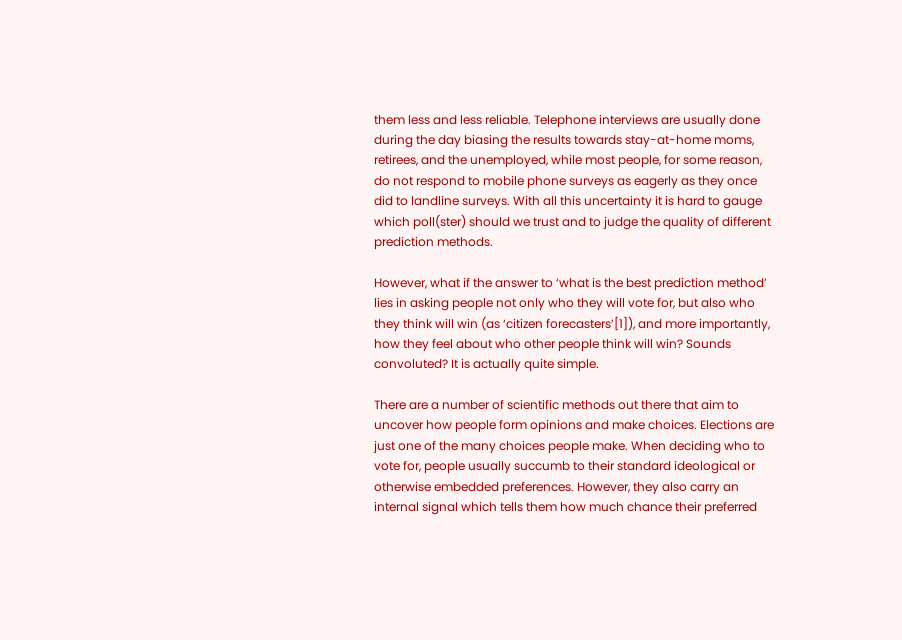them less and less reliable. Telephone interviews are usually done during the day biasing the results towards stay-at-home moms, retirees, and the unemployed, while most people, for some reason, do not respond to mobile phone surveys as eagerly as they once did to landline surveys. With all this uncertainty it is hard to gauge which poll(ster) should we trust and to judge the quality of different prediction methods.

However, what if the answer to ‘what is the best prediction method’ lies in asking people not only who they will vote for, but also who they think will win (as ‘citizen forecasters’[1]), and more importantly, how they feel about who other people think will win? Sounds convoluted? It is actually quite simple.

There are a number of scientific methods out there that aim to uncover how people form opinions and make choices. Elections are just one of the many choices people make. When deciding who to vote for, people usually succumb to their standard ideological or otherwise embedded preferences. However, they also carry an internal signal which tells them how much chance their preferred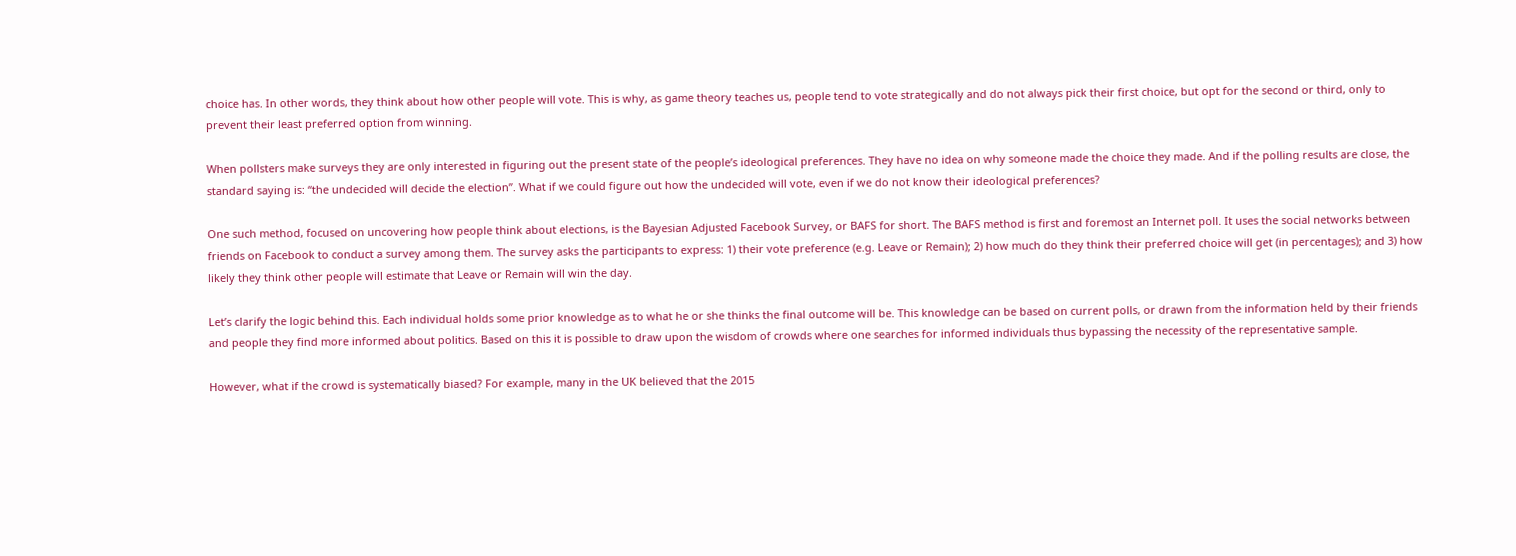choice has. In other words, they think about how other people will vote. This is why, as game theory teaches us, people tend to vote strategically and do not always pick their first choice, but opt for the second or third, only to prevent their least preferred option from winning.

When pollsters make surveys they are only interested in figuring out the present state of the people’s ideological preferences. They have no idea on why someone made the choice they made. And if the polling results are close, the standard saying is: “the undecided will decide the election”. What if we could figure out how the undecided will vote, even if we do not know their ideological preferences?

One such method, focused on uncovering how people think about elections, is the Bayesian Adjusted Facebook Survey, or BAFS for short. The BAFS method is first and foremost an Internet poll. It uses the social networks between friends on Facebook to conduct a survey among them. The survey asks the participants to express: 1) their vote preference (e.g. Leave or Remain); 2) how much do they think their preferred choice will get (in percentages); and 3) how likely they think other people will estimate that Leave or Remain will win the day.

Let’s clarify the logic behind this. Each individual holds some prior knowledge as to what he or she thinks the final outcome will be. This knowledge can be based on current polls, or drawn from the information held by their friends and people they find more informed about politics. Based on this it is possible to draw upon the wisdom of crowds where one searches for informed individuals thus bypassing the necessity of the representative sample.

However, what if the crowd is systematically biased? For example, many in the UK believed that the 2015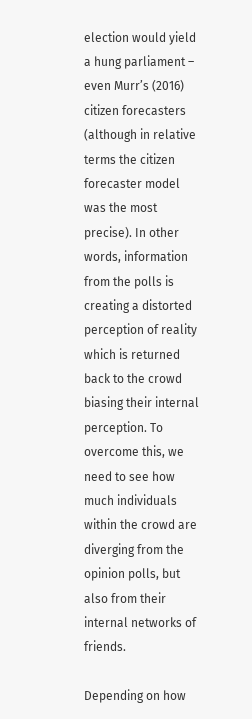election would yield a hung parliament – even Murr’s (2016) citizen forecasters  (although in relative terms the citizen forecaster model was the most precise). In other words, information from the polls is creating a distorted perception of reality which is returned back to the crowd biasing their internal perception. To overcome this, we need to see how much individuals within the crowd are diverging from the opinion polls, but also from their internal networks of friends.

Depending on how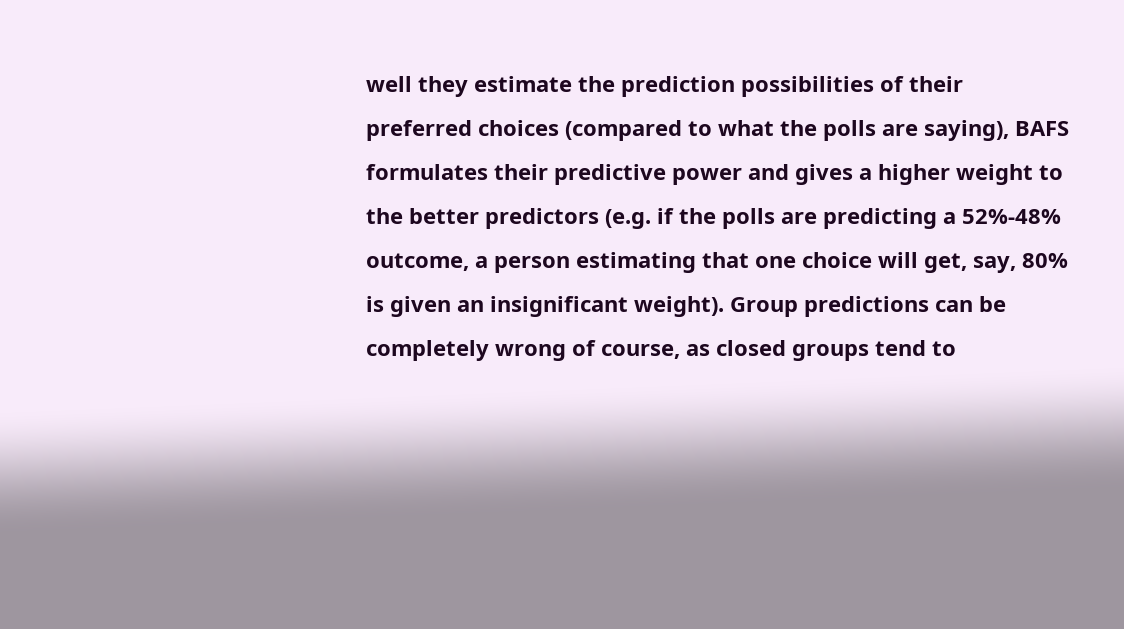well they estimate the prediction possibilities of their preferred choices (compared to what the polls are saying), BAFS formulates their predictive power and gives a higher weight to the better predictors (e.g. if the polls are predicting a 52%-48% outcome, a person estimating that one choice will get, say, 80% is given an insignificant weight). Group predictions can be completely wrong of course, as closed groups tend to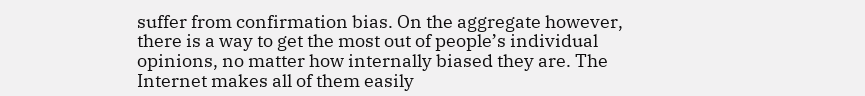suffer from confirmation bias. On the aggregate however, there is a way to get the most out of people’s individual opinions, no matter how internally biased they are. The Internet makes all of them easily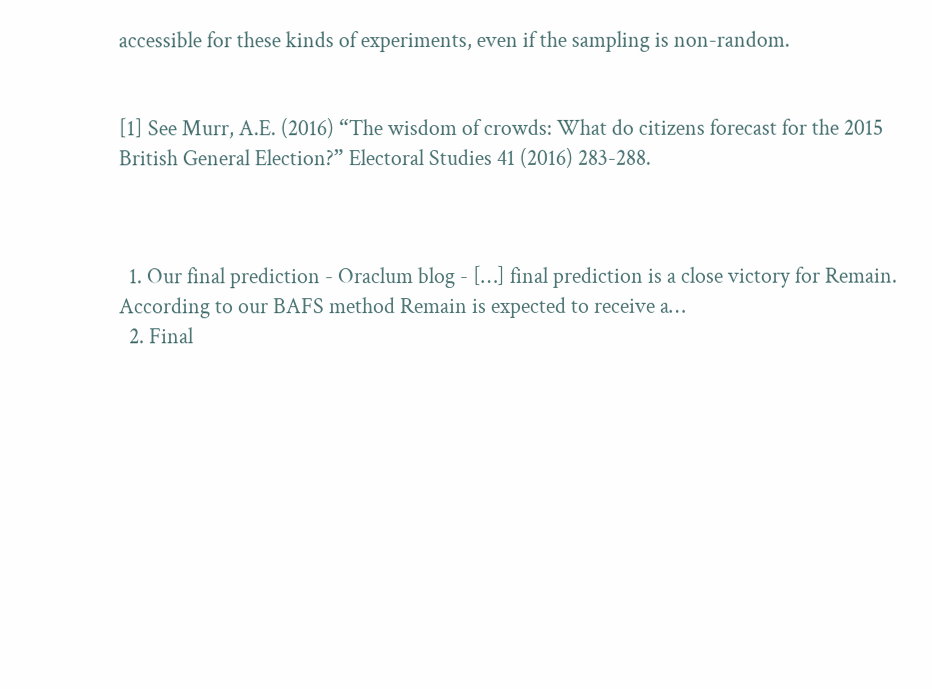accessible for these kinds of experiments, even if the sampling is non-random.


[1] See Murr, A.E. (2016) “The wisdom of crowds: What do citizens forecast for the 2015 British General Election?” Electoral Studies 41 (2016) 283-288.



  1. Our final prediction - Oraclum blog - […] final prediction is a close victory for Remain. According to our BAFS method Remain is expected to receive a…
  2. Final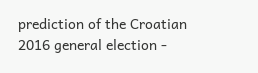prediction of the Croatian 2016 general election -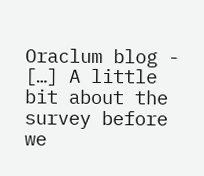Oraclum blog - […] A little bit about the survey before we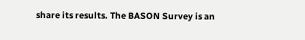share its results. The BASON Survey is an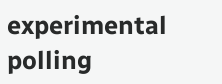experimental polling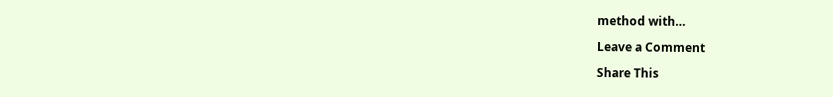method with…

Leave a Comment

Share This